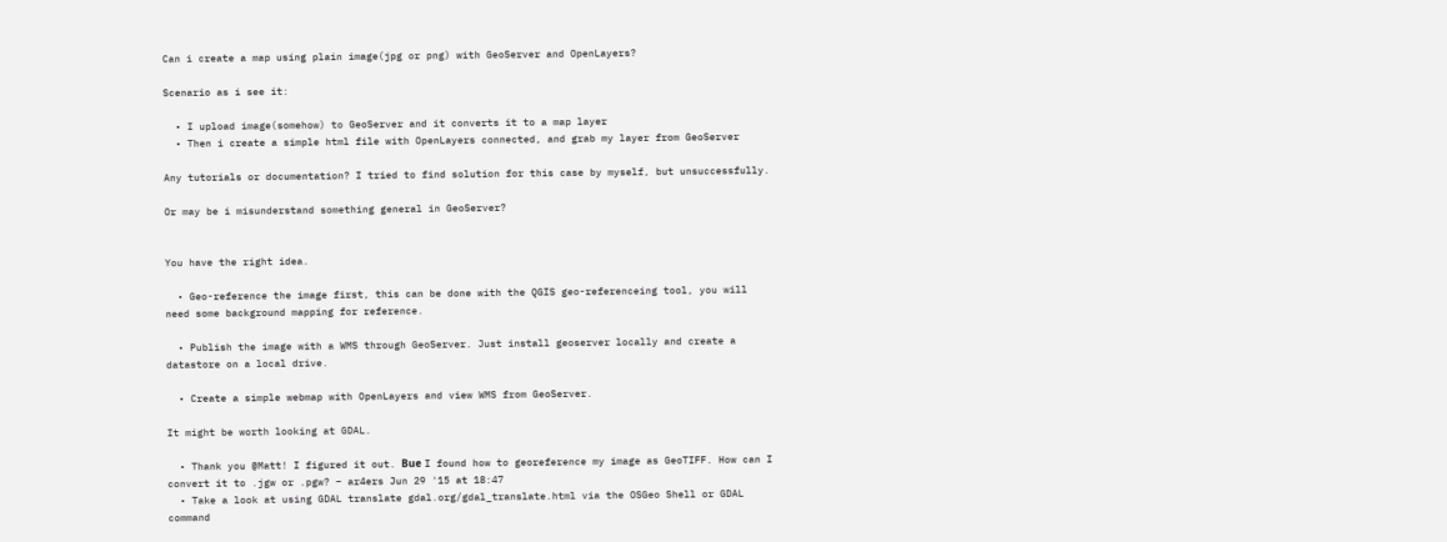Can i create a map using plain image(jpg or png) with GeoServer and OpenLayers?

Scenario as i see it:

  • I upload image(somehow) to GeoServer and it converts it to a map layer
  • Then i create a simple html file with OpenLayers connected, and grab my layer from GeoServer

Any tutorials or documentation? I tried to find solution for this case by myself, but unsuccessfully.

Or may be i misunderstand something general in GeoServer?


You have the right idea.

  • Geo-reference the image first, this can be done with the QGIS geo-referenceing tool, you will need some background mapping for reference.

  • Publish the image with a WMS through GeoServer. Just install geoserver locally and create a datastore on a local drive.

  • Create a simple webmap with OpenLayers and view WMS from GeoServer.

It might be worth looking at GDAL.

  • Thank you @Matt! I figured it out. Buе I found how to georeference my image as GeoTIFF. How can I convert it to .jgw or .pgw? – ar4ers Jun 29 '15 at 18:47
  • Take a look at using GDAL translate gdal.org/gdal_translate.html via the OSGeo Shell or GDAL command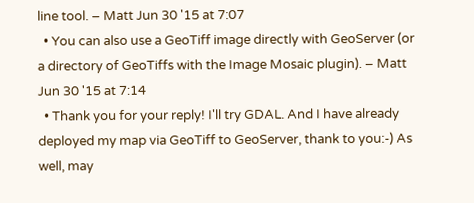line tool. – Matt Jun 30 '15 at 7:07
  • You can also use a GeoTiff image directly with GeoServer (or a directory of GeoTiffs with the Image Mosaic plugin). – Matt Jun 30 '15 at 7:14
  • Thank you for your reply! I'll try GDAL. And I have already deployed my map via GeoTiff to GeoServer, thank to you:-) As well, may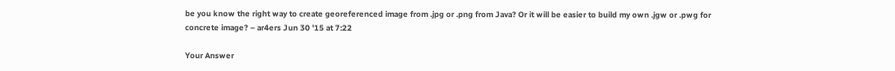be you know the right way to create georeferenced image from .jpg or .png from Java? Or it will be easier to build my own .jgw or .pwg for concrete image? – ar4ers Jun 30 '15 at 7:22

Your Answer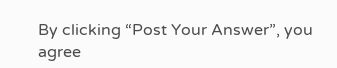By clicking “Post Your Answer”, you agree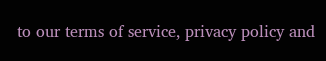to our terms of service, privacy policy and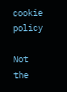cookie policy

Not the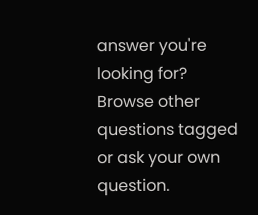answer you're looking for? Browse other questions tagged or ask your own question.